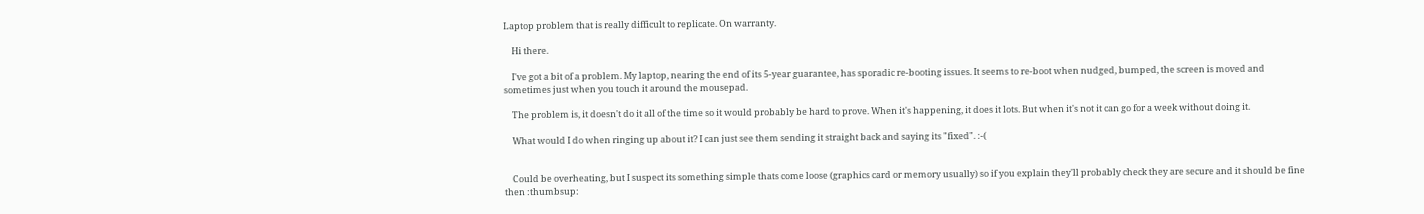Laptop problem that is really difficult to replicate. On warranty.

    Hi there.

    I've got a bit of a problem. My laptop, nearing the end of its 5-year guarantee, has sporadic re-booting issues. It seems to re-boot when nudged, bumped, the screen is moved and sometimes just when you touch it around the mousepad.

    The problem is, it doesn't do it all of the time so it would probably be hard to prove. When it's happening, it does it lots. But when it's not it can go for a week without doing it.

    What would I do when ringing up about it? I can just see them sending it straight back and saying its "fixed". :-(


    Could be overheating, but I suspect its something simple thats come loose (graphics card or memory usually) so if you explain they'll probably check they are secure and it should be fine then :thumbsup: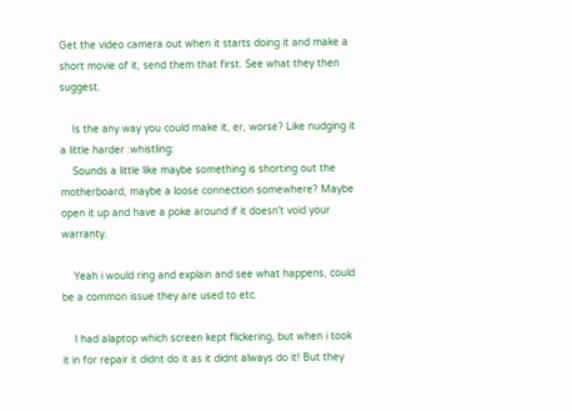Get the video camera out when it starts doing it and make a short movie of it, send them that first. See what they then suggest.

    Is the any way you could make it, er, worse? Like nudging it a little harder :whistling:
    Sounds a little like maybe something is shorting out the motherboard, maybe a loose connection somewhere? Maybe open it up and have a poke around if it doesn't void your warranty.

    Yeah i would ring and explain and see what happens, could be a common issue they are used to etc.

    I had alaptop which screen kept flickering, but when i took it in for repair it didnt do it as it didnt always do it! But they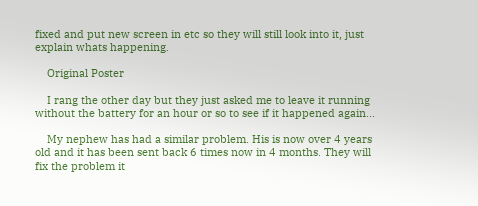fixed and put new screen in etc so they will still look into it, just explain whats happening.

    Original Poster

    I rang the other day but they just asked me to leave it running without the battery for an hour or so to see if it happened again...

    My nephew has had a similar problem. His is now over 4 years old and it has been sent back 6 times now in 4 months. They will fix the problem it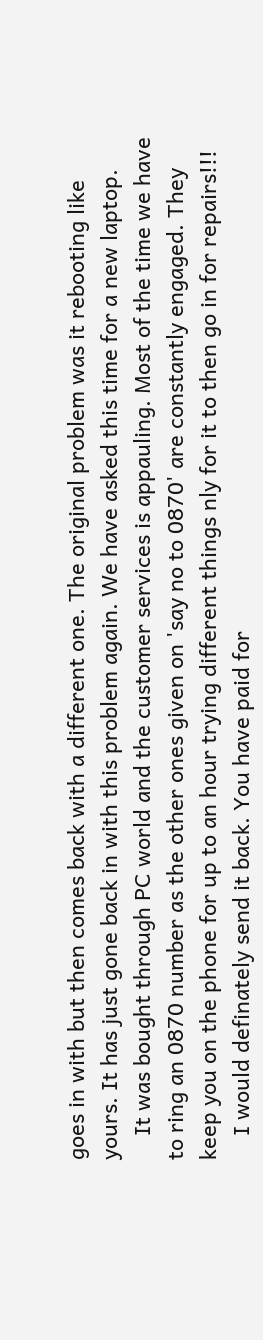goes in with but then comes back with a different one. The original problem was it rebooting like yours. It has just gone back in with this problem again. We have asked this time for a new laptop.
    It was bought through PC world and the customer services is appauling. Most of the time we have to ring an 0870 number as the other ones given on 'say no to 0870' are constantly engaged. They keep you on the phone for up to an hour trying different things nly for it to then go in for repairs!!!
    I would definately send it back. You have paid for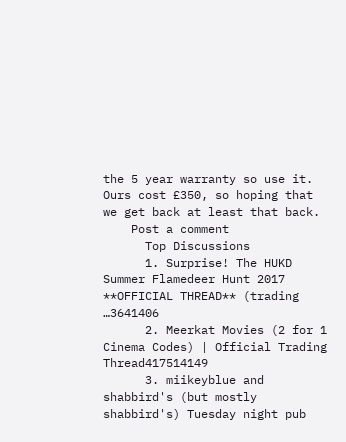the 5 year warranty so use it. Ours cost £350, so hoping that we get back at least that back.
    Post a comment
      Top Discussions
      1. Surprise! The HUKD Summer Flamedeer Hunt 2017 **OFFICIAL THREAD** (trading …3641406
      2. Meerkat Movies (2 for 1 Cinema Codes) | Official Trading Thread417514149
      3. miikeyblue and shabbird's (but mostly shabbird's) Tuesday night pub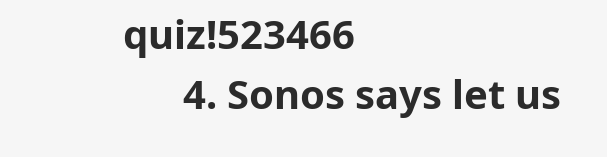quiz!523466
      4. Sonos says let us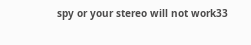spy or your stereo will not work33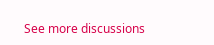See more discussions